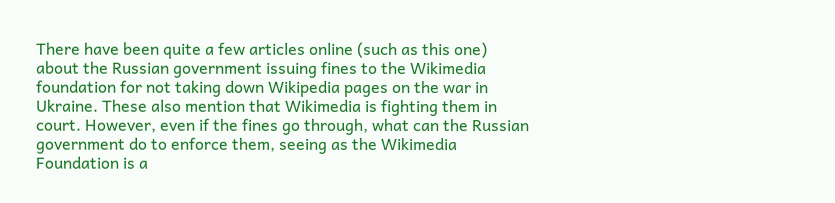There have been quite a few articles online (such as this one) about the Russian government issuing fines to the Wikimedia foundation for not taking down Wikipedia pages on the war in Ukraine. These also mention that Wikimedia is fighting them in court. However, even if the fines go through, what can the Russian government do to enforce them, seeing as the Wikimedia Foundation is a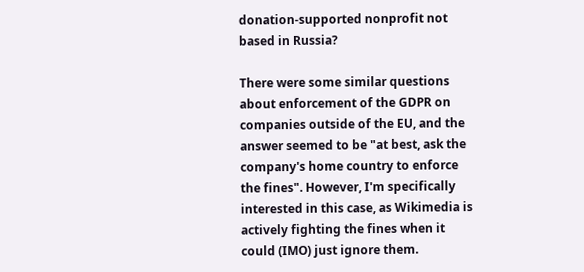donation-supported nonprofit not based in Russia?

There were some similar questions about enforcement of the GDPR on companies outside of the EU, and the answer seemed to be "at best, ask the company's home country to enforce the fines". However, I'm specifically interested in this case, as Wikimedia is actively fighting the fines when it could (IMO) just ignore them.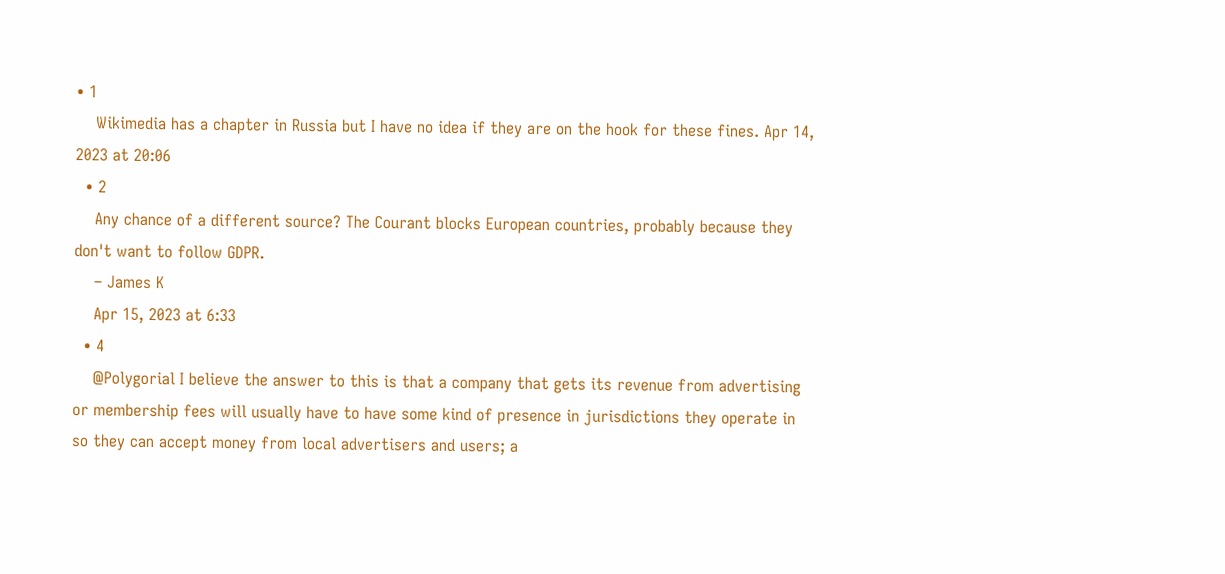• 1
    Wikimedia has a chapter in Russia but I have no idea if they are on the hook for these fines. Apr 14, 2023 at 20:06
  • 2
    Any chance of a different source? The Courant blocks European countries, probably because they don't want to follow GDPR.
    – James K
    Apr 15, 2023 at 6:33
  • 4
    @Polygorial I believe the answer to this is that a company that gets its revenue from advertising or membership fees will usually have to have some kind of presence in jurisdictions they operate in so they can accept money from local advertisers and users; a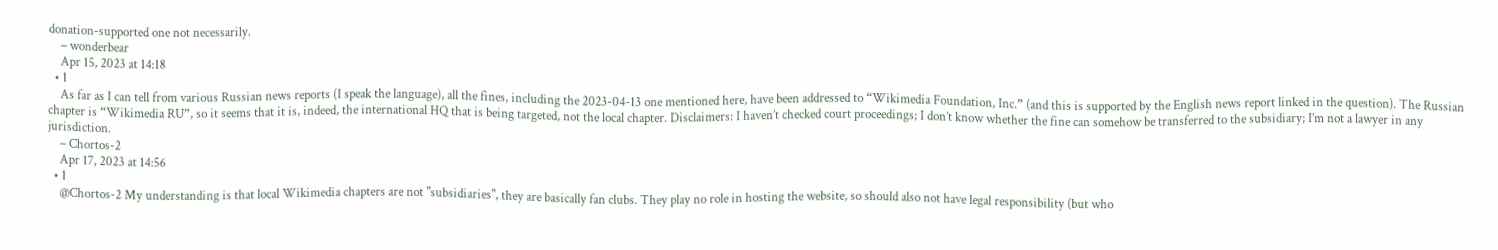donation-supported one not necessarily.
    – wonderbear
    Apr 15, 2023 at 14:18
  • 1
    As far as I can tell from various Russian news reports (I speak the language), all the fines, including the 2023-04-13 one mentioned here, have been addressed to “Wikimedia Foundation, Inc.” (and this is supported by the English news report linked in the question). The Russian chapter is “Wikimedia RU”, so it seems that it is, indeed, the international HQ that is being targeted, not the local chapter. Disclaimers: I haven’t checked court proceedings; I don’t know whether the fine can somehow be transferred to the subsidiary; I’m not a lawyer in any jurisdiction.
    – Chortos-2
    Apr 17, 2023 at 14:56
  • 1
    @Chortos-2 My understanding is that local Wikimedia chapters are not "subsidiaries", they are basically fan clubs. They play no role in hosting the website, so should also not have legal responsibility (but who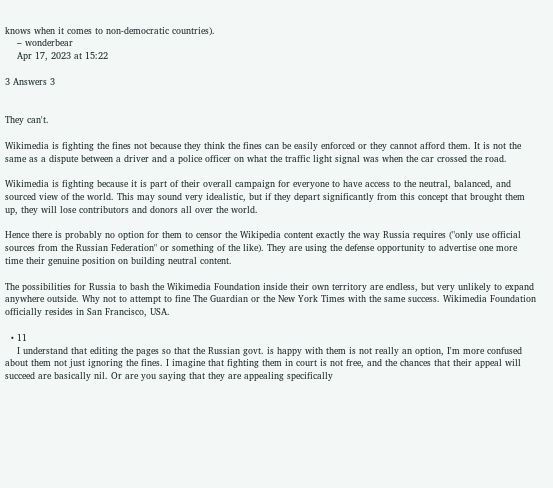knows when it comes to non-democratic countries).
    – wonderbear
    Apr 17, 2023 at 15:22

3 Answers 3


They can't.

Wikimedia is fighting the fines not because they think the fines can be easily enforced or they cannot afford them. It is not the same as a dispute between a driver and a police officer on what the traffic light signal was when the car crossed the road.

Wikimedia is fighting because it is part of their overall campaign for everyone to have access to the neutral, balanced, and sourced view of the world. This may sound very idealistic, but if they depart significantly from this concept that brought them up, they will lose contributors and donors all over the world.

Hence there is probably no option for them to censor the Wikipedia content exactly the way Russia requires ("only use official sources from the Russian Federation" or something of the like). They are using the defense opportunity to advertise one more time their genuine position on building neutral content.

The possibilities for Russia to bash the Wikimedia Foundation inside their own territory are endless, but very unlikely to expand anywhere outside. Why not to attempt to fine The Guardian or the New York Times with the same success. Wikimedia Foundation officially resides in San Francisco, USA.

  • 11
    I understand that editing the pages so that the Russian govt. is happy with them is not really an option, I'm more confused about them not just ignoring the fines. I imagine that fighting them in court is not free, and the chances that their appeal will succeed are basically nil. Or are you saying that they are appealing specifically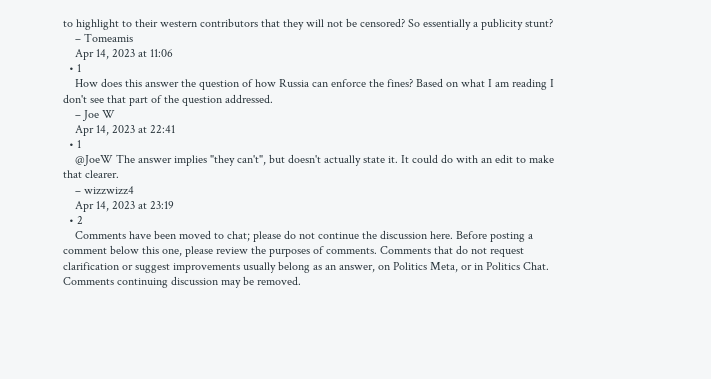to highlight to their western contributors that they will not be censored? So essentially a publicity stunt?
    – Tomeamis
    Apr 14, 2023 at 11:06
  • 1
    How does this answer the question of how Russia can enforce the fines? Based on what I am reading I don't see that part of the question addressed.
    – Joe W
    Apr 14, 2023 at 22:41
  • 1
    @JoeW The answer implies "they can't", but doesn't actually state it. It could do with an edit to make that clearer.
    – wizzwizz4
    Apr 14, 2023 at 23:19
  • 2
    Comments have been moved to chat; please do not continue the discussion here. Before posting a comment below this one, please review the purposes of comments. Comments that do not request clarification or suggest improvements usually belong as an answer, on Politics Meta, or in Politics Chat. Comments continuing discussion may be removed.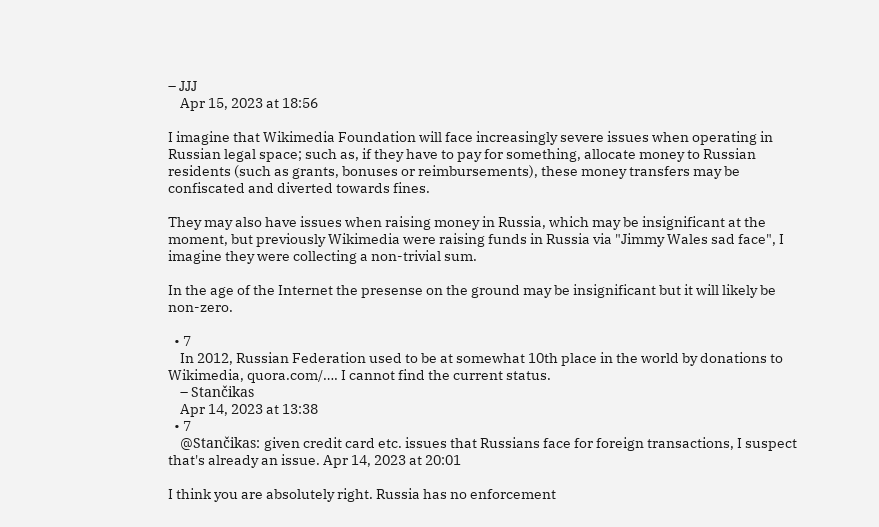– JJJ
    Apr 15, 2023 at 18:56

I imagine that Wikimedia Foundation will face increasingly severe issues when operating in Russian legal space; such as, if they have to pay for something, allocate money to Russian residents (such as grants, bonuses or reimbursements), these money transfers may be confiscated and diverted towards fines.

They may also have issues when raising money in Russia, which may be insignificant at the moment, but previously Wikimedia were raising funds in Russia via "Jimmy Wales sad face", I imagine they were collecting a non-trivial sum.

In the age of the Internet the presense on the ground may be insignificant but it will likely be non-zero.

  • 7
    In 2012, Russian Federation used to be at somewhat 10th place in the world by donations to Wikimedia, quora.com/…. I cannot find the current status.
    – Stančikas
    Apr 14, 2023 at 13:38
  • 7
    @Stančikas: given credit card etc. issues that Russians face for foreign transactions, I suspect that's already an issue. Apr 14, 2023 at 20:01

I think you are absolutely right. Russia has no enforcement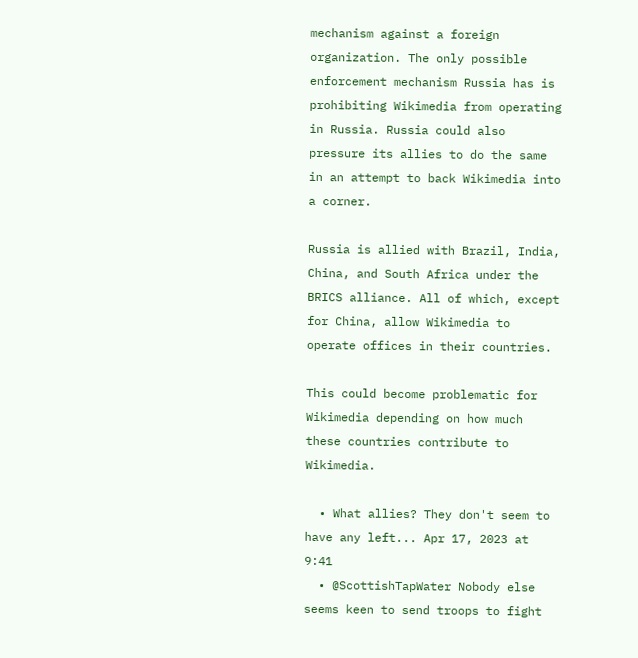mechanism against a foreign organization. The only possible enforcement mechanism Russia has is prohibiting Wikimedia from operating in Russia. Russia could also pressure its allies to do the same in an attempt to back Wikimedia into a corner.

Russia is allied with Brazil, India, China, and South Africa under the BRICS alliance. All of which, except for China, allow Wikimedia to operate offices in their countries.

This could become problematic for Wikimedia depending on how much these countries contribute to Wikimedia.

  • What allies? They don't seem to have any left... Apr 17, 2023 at 9:41
  • @ScottishTapWater Nobody else seems keen to send troops to fight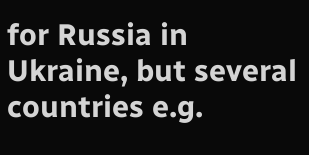for Russia in Ukraine, but several countries e.g.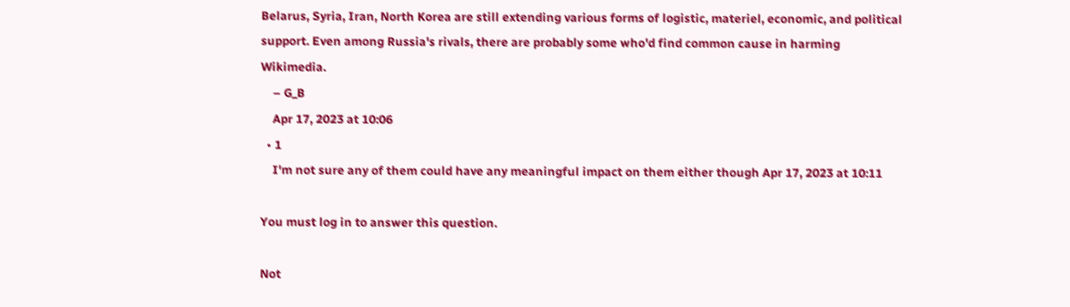Belarus, Syria, Iran, North Korea are still extending various forms of logistic, materiel, economic, and political support. Even among Russia's rivals, there are probably some who'd find common cause in harming Wikimedia.
    – G_B
    Apr 17, 2023 at 10:06
  • 1
    I'm not sure any of them could have any meaningful impact on them either though Apr 17, 2023 at 10:11

You must log in to answer this question.

Not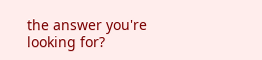the answer you're looking for?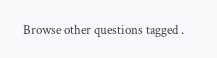Browse other questions tagged .